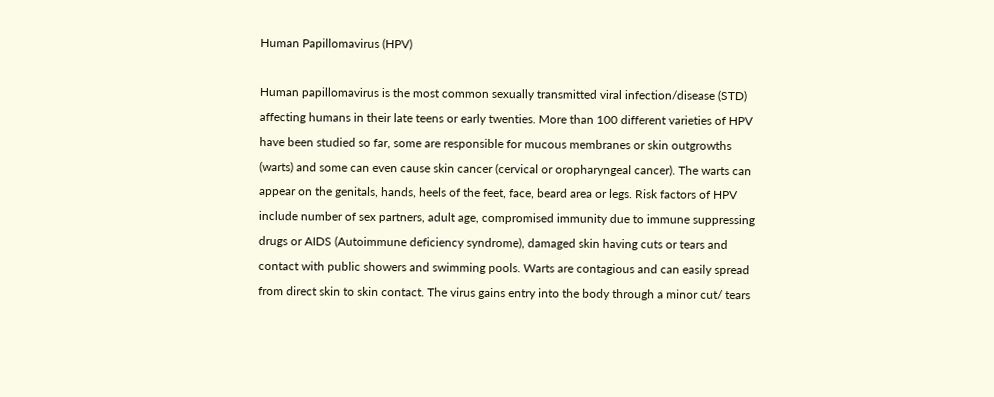Human Papillomavirus (HPV)

Human papillomavirus is the most common sexually transmitted viral infection/disease (STD) affecting humans in their late teens or early twenties. More than 100 different varieties of HPV have been studied so far, some are responsible for mucous membranes or skin outgrowths (warts) and some can even cause skin cancer (cervical or oropharyngeal cancer). The warts can appear on the genitals, hands, heels of the feet, face, beard area or legs. Risk factors of HPV include number of sex partners, adult age, compromised immunity due to immune suppressing drugs or AIDS (Autoimmune deficiency syndrome), damaged skin having cuts or tears and contact with public showers and swimming pools. Warts are contagious and can easily spread from direct skin to skin contact. The virus gains entry into the body through a minor cut/ tears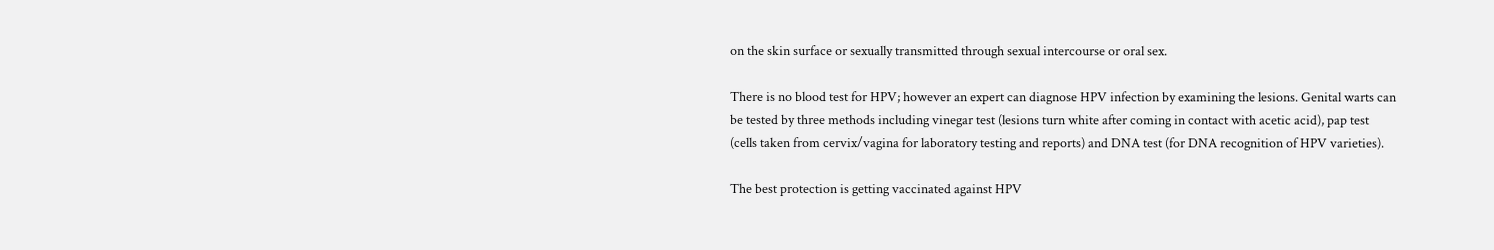on the skin surface or sexually transmitted through sexual intercourse or oral sex.

There is no blood test for HPV; however an expert can diagnose HPV infection by examining the lesions. Genital warts can be tested by three methods including vinegar test (lesions turn white after coming in contact with acetic acid), pap test (cells taken from cervix/vagina for laboratory testing and reports) and DNA test (for DNA recognition of HPV varieties).

The best protection is getting vaccinated against HPV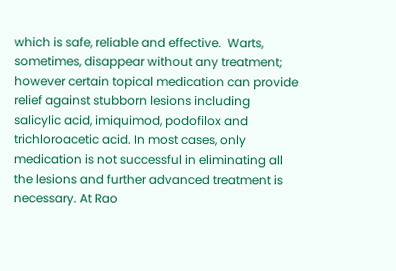which is safe, reliable and effective.  Warts, sometimes, disappear without any treatment; however certain topical medication can provide relief against stubborn lesions including salicylic acid, imiquimod, podofilox and trichloroacetic acid. In most cases, only medication is not successful in eliminating all the lesions and further advanced treatment is necessary. At Rao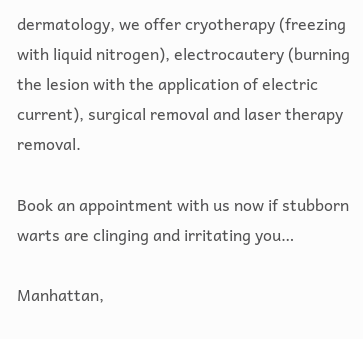dermatology, we offer cryotherapy (freezing with liquid nitrogen), electrocautery (burning the lesion with the application of electric current), surgical removal and laser therapy removal.

Book an appointment with us now if stubborn warts are clinging and irritating you…

Manhattan,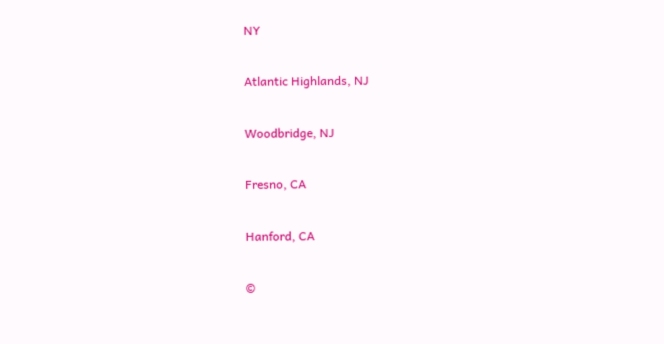NY

Atlantic Highlands, NJ

Woodbridge, NJ

Fresno, CA

Hanford, CA

©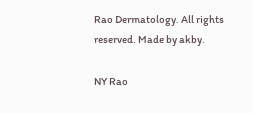Rao Dermatology. All rights reserved. Made by akby.

NY Rao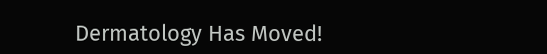Dermatology Has Moved!